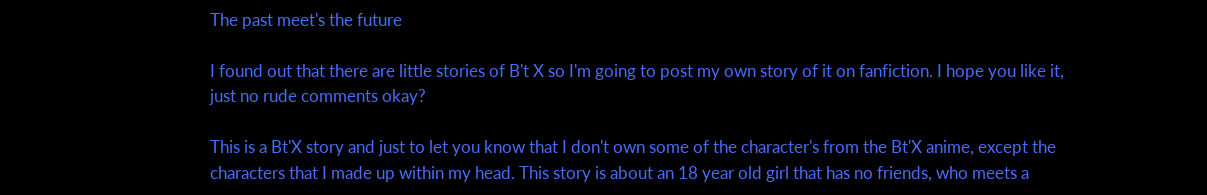The past meet's the future

I found out that there are little stories of B't X so I'm going to post my own story of it on fanfiction. I hope you like it, just no rude comments okay?

This is a Bt'X story and just to let you know that I don't own some of the character's from the Bt'X anime, except the characters that I made up within my head. This story is about an 18 year old girl that has no friends, who meets a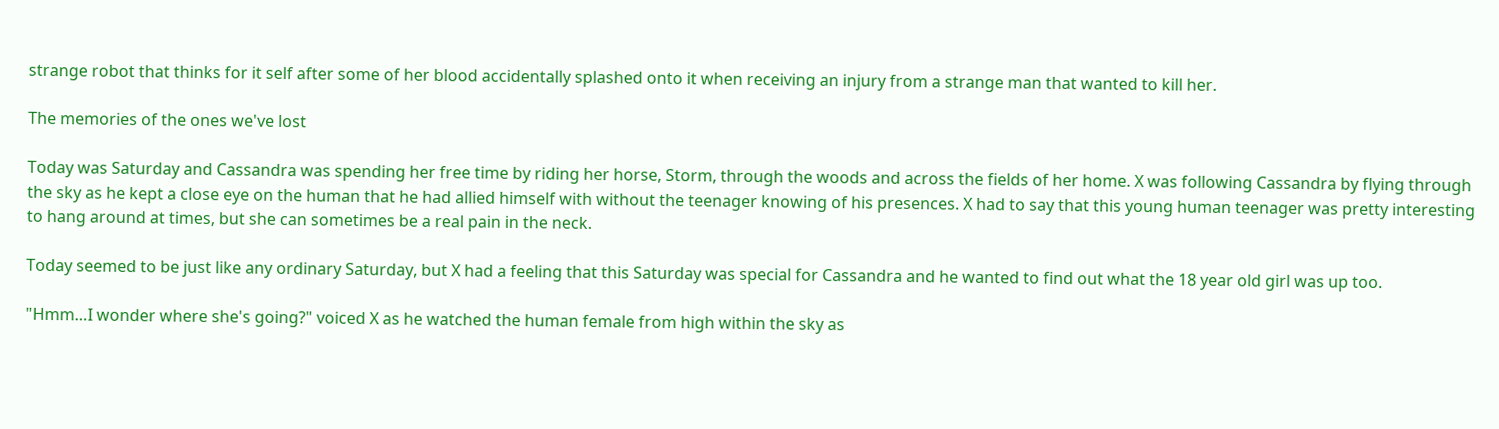strange robot that thinks for it self after some of her blood accidentally splashed onto it when receiving an injury from a strange man that wanted to kill her.

The memories of the ones we've lost

Today was Saturday and Cassandra was spending her free time by riding her horse, Storm, through the woods and across the fields of her home. X was following Cassandra by flying through the sky as he kept a close eye on the human that he had allied himself with without the teenager knowing of his presences. X had to say that this young human teenager was pretty interesting to hang around at times, but she can sometimes be a real pain in the neck.

Today seemed to be just like any ordinary Saturday, but X had a feeling that this Saturday was special for Cassandra and he wanted to find out what the 18 year old girl was up too.

"Hmm…I wonder where she's going?" voiced X as he watched the human female from high within the sky as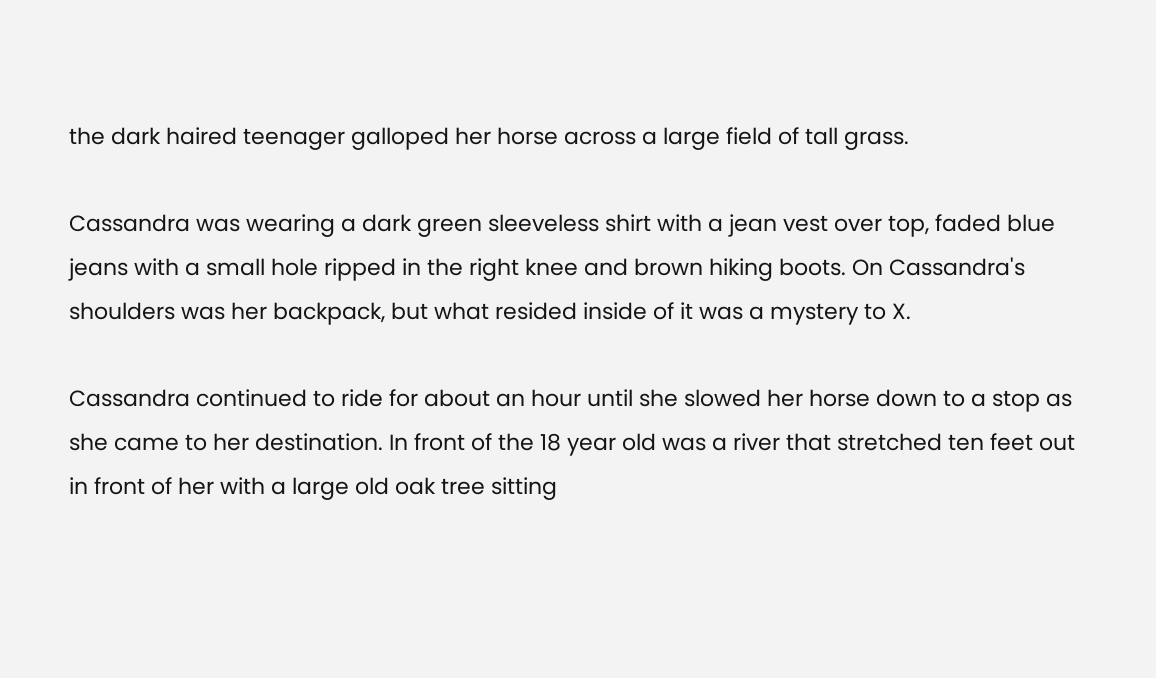the dark haired teenager galloped her horse across a large field of tall grass.

Cassandra was wearing a dark green sleeveless shirt with a jean vest over top, faded blue jeans with a small hole ripped in the right knee and brown hiking boots. On Cassandra's shoulders was her backpack, but what resided inside of it was a mystery to X.

Cassandra continued to ride for about an hour until she slowed her horse down to a stop as she came to her destination. In front of the 18 year old was a river that stretched ten feet out in front of her with a large old oak tree sitting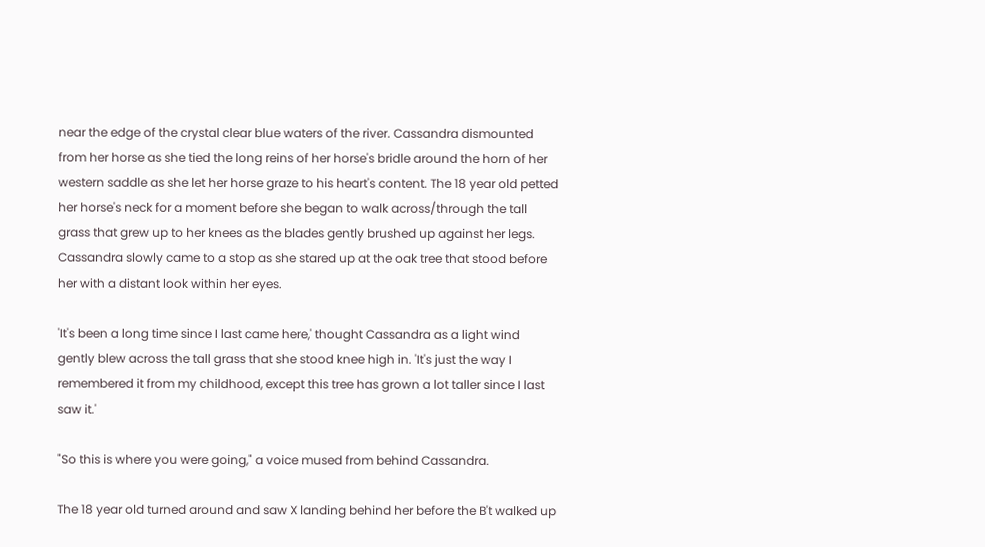near the edge of the crystal clear blue waters of the river. Cassandra dismounted from her horse as she tied the long reins of her horse's bridle around the horn of her western saddle as she let her horse graze to his heart's content. The 18 year old petted her horse's neck for a moment before she began to walk across/through the tall grass that grew up to her knees as the blades gently brushed up against her legs. Cassandra slowly came to a stop as she stared up at the oak tree that stood before her with a distant look within her eyes.

'It's been a long time since I last came here,' thought Cassandra as a light wind gently blew across the tall grass that she stood knee high in. 'It's just the way I remembered it from my childhood, except this tree has grown a lot taller since I last saw it.'

"So this is where you were going," a voice mused from behind Cassandra.

The 18 year old turned around and saw X landing behind her before the B't walked up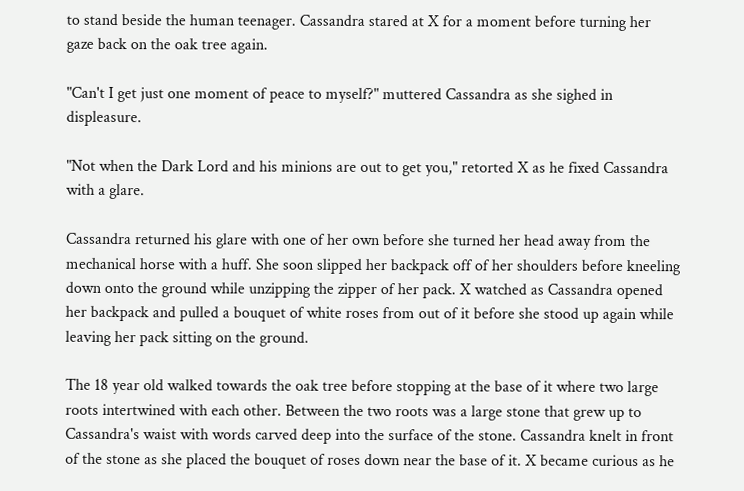to stand beside the human teenager. Cassandra stared at X for a moment before turning her gaze back on the oak tree again.

"Can't I get just one moment of peace to myself?" muttered Cassandra as she sighed in displeasure.

"Not when the Dark Lord and his minions are out to get you," retorted X as he fixed Cassandra with a glare.

Cassandra returned his glare with one of her own before she turned her head away from the mechanical horse with a huff. She soon slipped her backpack off of her shoulders before kneeling down onto the ground while unzipping the zipper of her pack. X watched as Cassandra opened her backpack and pulled a bouquet of white roses from out of it before she stood up again while leaving her pack sitting on the ground.

The 18 year old walked towards the oak tree before stopping at the base of it where two large roots intertwined with each other. Between the two roots was a large stone that grew up to Cassandra's waist with words carved deep into the surface of the stone. Cassandra knelt in front of the stone as she placed the bouquet of roses down near the base of it. X became curious as he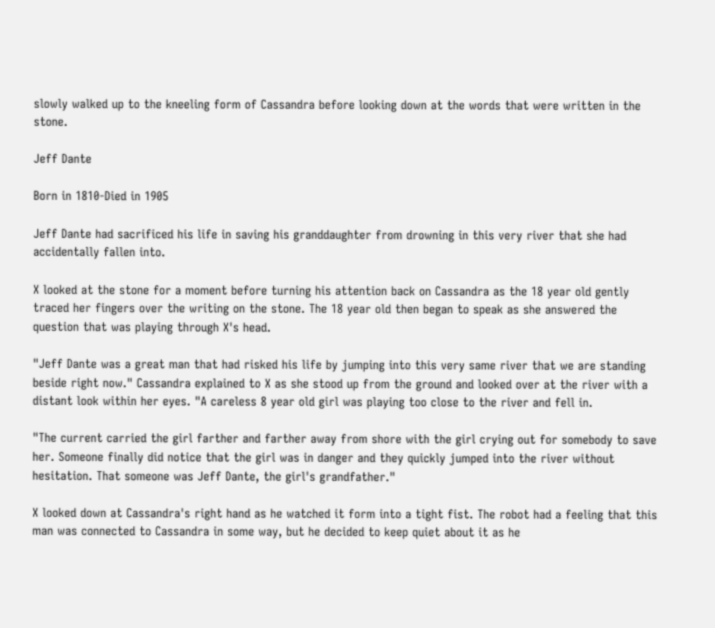slowly walked up to the kneeling form of Cassandra before looking down at the words that were written in the stone.

Jeff Dante

Born in 1810-Died in 1905

Jeff Dante had sacrificed his life in saving his granddaughter from drowning in this very river that she had accidentally fallen into.

X looked at the stone for a moment before turning his attention back on Cassandra as the 18 year old gently traced her fingers over the writing on the stone. The 18 year old then began to speak as she answered the question that was playing through X's head.

"Jeff Dante was a great man that had risked his life by jumping into this very same river that we are standing beside right now." Cassandra explained to X as she stood up from the ground and looked over at the river with a distant look within her eyes. "A careless 8 year old girl was playing too close to the river and fell in.

"The current carried the girl farther and farther away from shore with the girl crying out for somebody to save her. Someone finally did notice that the girl was in danger and they quickly jumped into the river without hesitation. That someone was Jeff Dante, the girl's grandfather."

X looked down at Cassandra's right hand as he watched it form into a tight fist. The robot had a feeling that this man was connected to Cassandra in some way, but he decided to keep quiet about it as he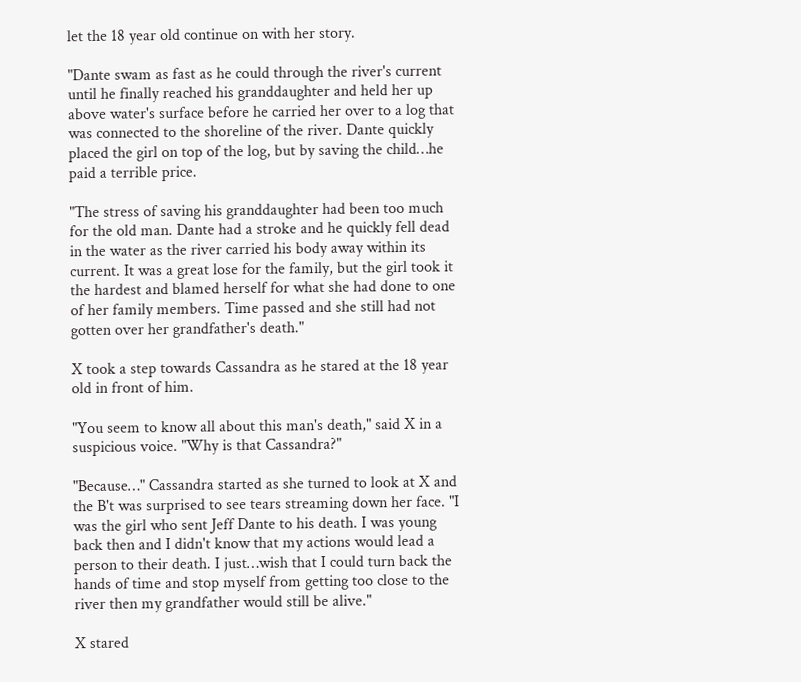let the 18 year old continue on with her story.

"Dante swam as fast as he could through the river's current until he finally reached his granddaughter and held her up above water's surface before he carried her over to a log that was connected to the shoreline of the river. Dante quickly placed the girl on top of the log, but by saving the child…he paid a terrible price.

"The stress of saving his granddaughter had been too much for the old man. Dante had a stroke and he quickly fell dead in the water as the river carried his body away within its current. It was a great lose for the family, but the girl took it the hardest and blamed herself for what she had done to one of her family members. Time passed and she still had not gotten over her grandfather's death."

X took a step towards Cassandra as he stared at the 18 year old in front of him.

"You seem to know all about this man's death," said X in a suspicious voice. "Why is that Cassandra?"

"Because…" Cassandra started as she turned to look at X and the B't was surprised to see tears streaming down her face. "I was the girl who sent Jeff Dante to his death. I was young back then and I didn't know that my actions would lead a person to their death. I just…wish that I could turn back the hands of time and stop myself from getting too close to the river then my grandfather would still be alive."

X stared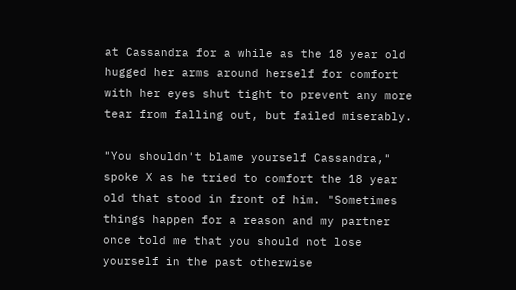at Cassandra for a while as the 18 year old hugged her arms around herself for comfort with her eyes shut tight to prevent any more tear from falling out, but failed miserably.

"You shouldn't blame yourself Cassandra," spoke X as he tried to comfort the 18 year old that stood in front of him. "Sometimes things happen for a reason and my partner once told me that you should not lose yourself in the past otherwise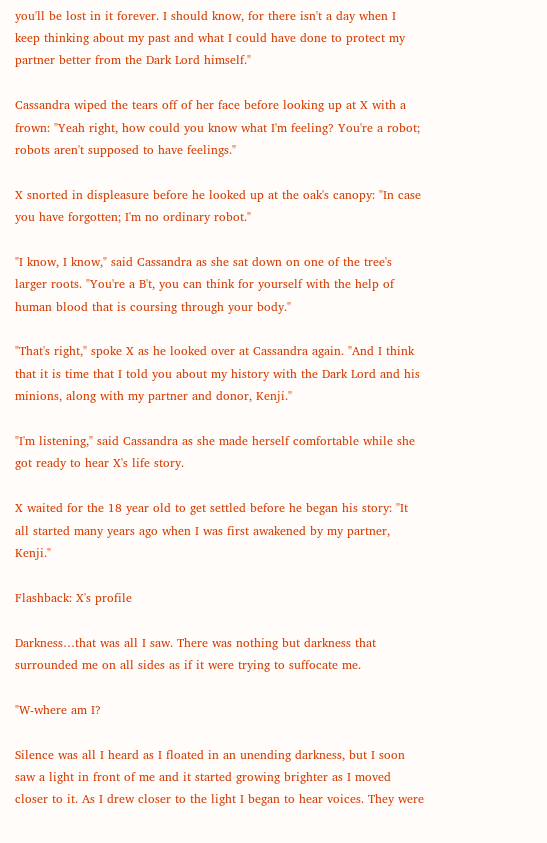you'll be lost in it forever. I should know, for there isn't a day when I keep thinking about my past and what I could have done to protect my partner better from the Dark Lord himself."

Cassandra wiped the tears off of her face before looking up at X with a frown: "Yeah right, how could you know what I'm feeling? You're a robot; robots aren't supposed to have feelings."

X snorted in displeasure before he looked up at the oak's canopy: "In case you have forgotten; I'm no ordinary robot."

"I know, I know," said Cassandra as she sat down on one of the tree's larger roots. "You're a B't, you can think for yourself with the help of human blood that is coursing through your body."

"That's right," spoke X as he looked over at Cassandra again. "And I think that it is time that I told you about my history with the Dark Lord and his minions, along with my partner and donor, Kenji."

"I'm listening," said Cassandra as she made herself comfortable while she got ready to hear X's life story.

X waited for the 18 year old to get settled before he began his story: "It all started many years ago when I was first awakened by my partner, Kenji."

Flashback: X's profile

Darkness…that was all I saw. There was nothing but darkness that surrounded me on all sides as if it were trying to suffocate me.

"W-where am I?

Silence was all I heard as I floated in an unending darkness, but I soon saw a light in front of me and it started growing brighter as I moved closer to it. As I drew closer to the light I began to hear voices. They were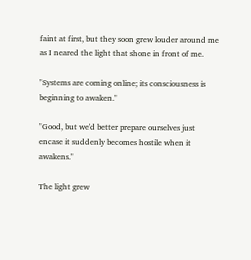faint at first, but they soon grew louder around me as I neared the light that shone in front of me.

"Systems are coming online; its consciousness is beginning to awaken."

"Good, but we'd better prepare ourselves just encase it suddenly becomes hostile when it awakens."

The light grew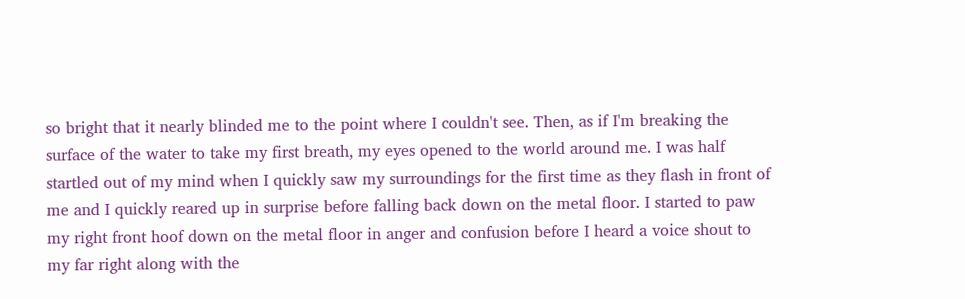so bright that it nearly blinded me to the point where I couldn't see. Then, as if I'm breaking the surface of the water to take my first breath, my eyes opened to the world around me. I was half startled out of my mind when I quickly saw my surroundings for the first time as they flash in front of me and I quickly reared up in surprise before falling back down on the metal floor. I started to paw my right front hoof down on the metal floor in anger and confusion before I heard a voice shout to my far right along with the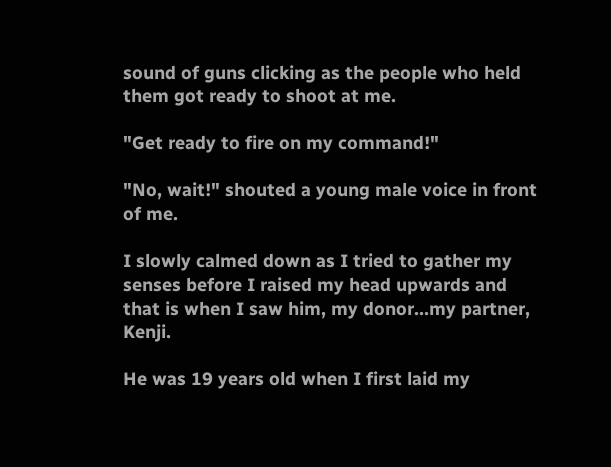sound of guns clicking as the people who held them got ready to shoot at me.

"Get ready to fire on my command!"

"No, wait!" shouted a young male voice in front of me.

I slowly calmed down as I tried to gather my senses before I raised my head upwards and that is when I saw him, my donor…my partner, Kenji.

He was 19 years old when I first laid my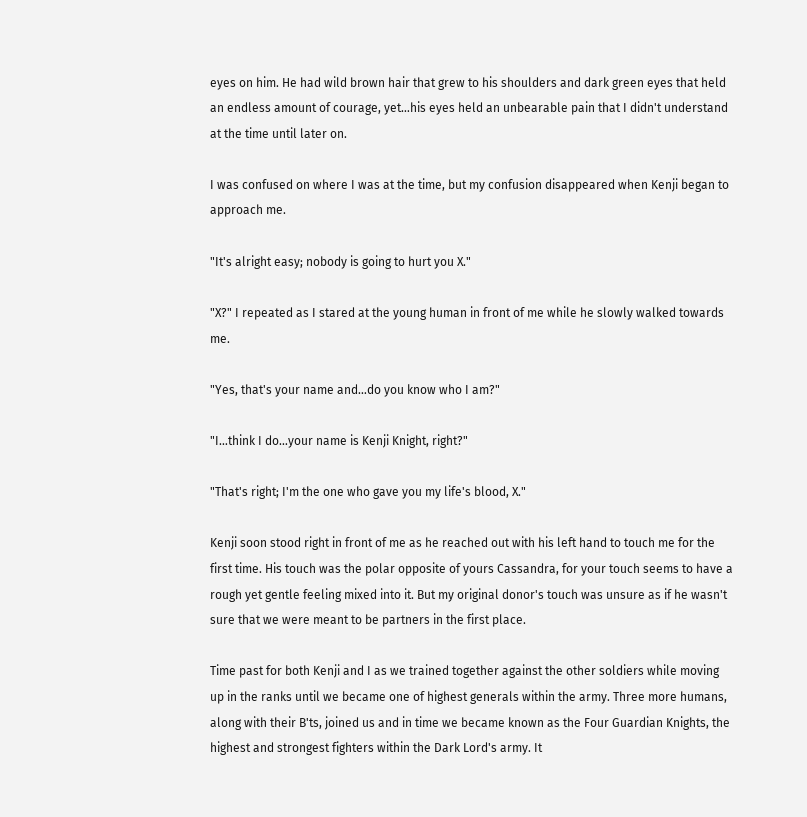eyes on him. He had wild brown hair that grew to his shoulders and dark green eyes that held an endless amount of courage, yet…his eyes held an unbearable pain that I didn't understand at the time until later on.

I was confused on where I was at the time, but my confusion disappeared when Kenji began to approach me.

"It's alright easy; nobody is going to hurt you X."

"X?" I repeated as I stared at the young human in front of me while he slowly walked towards me.

"Yes, that's your name and…do you know who I am?"

"I…think I do…your name is Kenji Knight, right?"

"That's right; I'm the one who gave you my life's blood, X."

Kenji soon stood right in front of me as he reached out with his left hand to touch me for the first time. His touch was the polar opposite of yours Cassandra, for your touch seems to have a rough yet gentle feeling mixed into it. But my original donor's touch was unsure as if he wasn't sure that we were meant to be partners in the first place.

Time past for both Kenji and I as we trained together against the other soldiers while moving up in the ranks until we became one of highest generals within the army. Three more humans, along with their B'ts, joined us and in time we became known as the Four Guardian Knights, the highest and strongest fighters within the Dark Lord's army. It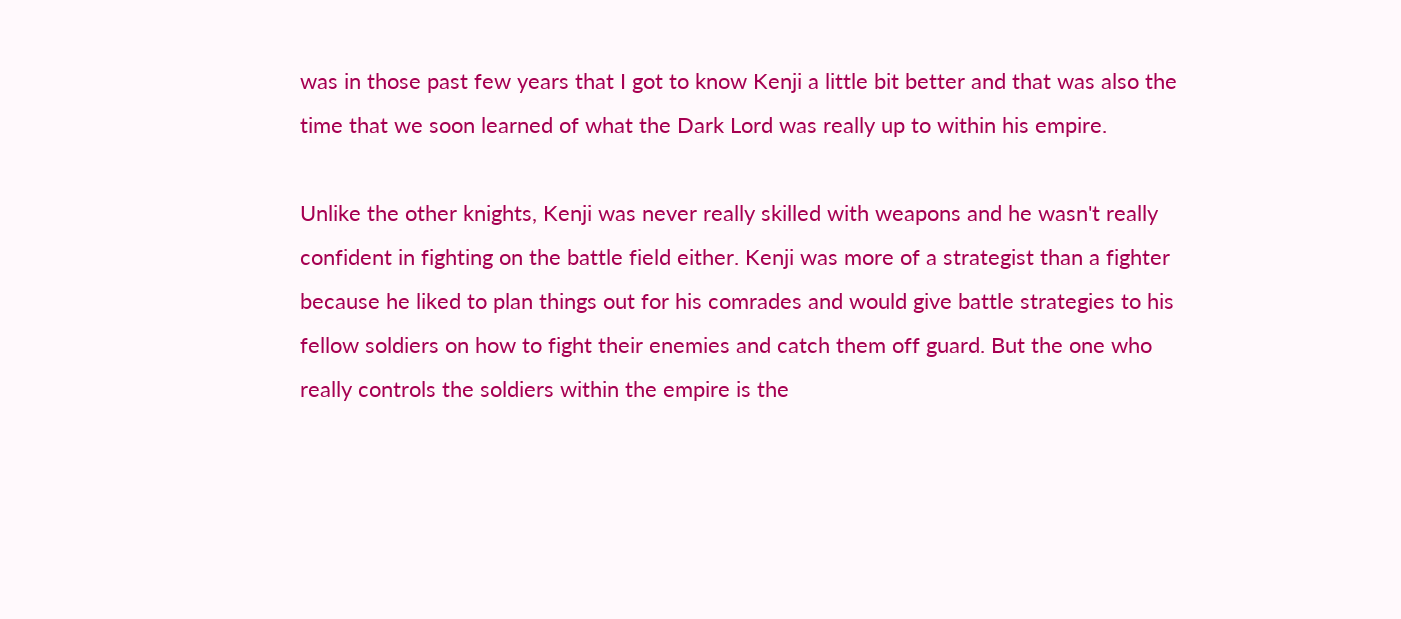was in those past few years that I got to know Kenji a little bit better and that was also the time that we soon learned of what the Dark Lord was really up to within his empire.

Unlike the other knights, Kenji was never really skilled with weapons and he wasn't really confident in fighting on the battle field either. Kenji was more of a strategist than a fighter because he liked to plan things out for his comrades and would give battle strategies to his fellow soldiers on how to fight their enemies and catch them off guard. But the one who really controls the soldiers within the empire is the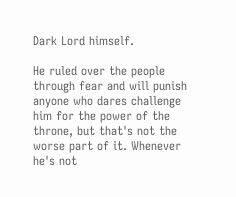Dark Lord himself.

He ruled over the people through fear and will punish anyone who dares challenge him for the power of the throne, but that's not the worse part of it. Whenever he's not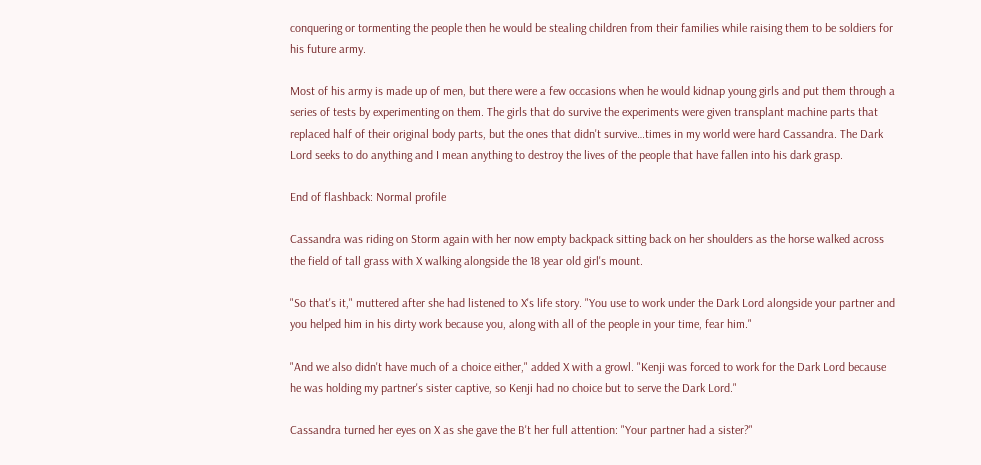conquering or tormenting the people then he would be stealing children from their families while raising them to be soldiers for his future army.

Most of his army is made up of men, but there were a few occasions when he would kidnap young girls and put them through a series of tests by experimenting on them. The girls that do survive the experiments were given transplant machine parts that replaced half of their original body parts, but the ones that didn't survive…times in my world were hard Cassandra. The Dark Lord seeks to do anything and I mean anything to destroy the lives of the people that have fallen into his dark grasp.

End of flashback: Normal profile

Cassandra was riding on Storm again with her now empty backpack sitting back on her shoulders as the horse walked across the field of tall grass with X walking alongside the 18 year old girl's mount.

"So that's it," muttered after she had listened to X's life story. "You use to work under the Dark Lord alongside your partner and you helped him in his dirty work because you, along with all of the people in your time, fear him."

"And we also didn't have much of a choice either," added X with a growl. "Kenji was forced to work for the Dark Lord because he was holding my partner's sister captive, so Kenji had no choice but to serve the Dark Lord."

Cassandra turned her eyes on X as she gave the B't her full attention: "Your partner had a sister?"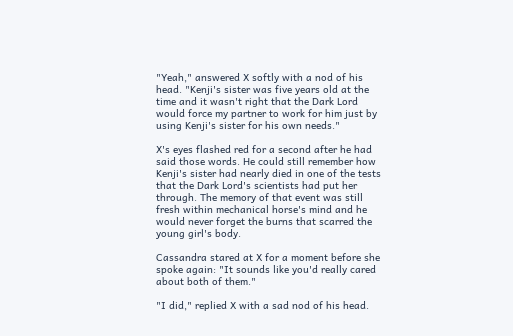"Yeah," answered X softly with a nod of his head. "Kenji's sister was five years old at the time and it wasn't right that the Dark Lord would force my partner to work for him just by using Kenji's sister for his own needs."

X's eyes flashed red for a second after he had said those words. He could still remember how Kenji's sister had nearly died in one of the tests that the Dark Lord's scientists had put her through. The memory of that event was still fresh within mechanical horse's mind and he would never forget the burns that scarred the young girl's body.

Cassandra stared at X for a moment before she spoke again: "It sounds like you'd really cared about both of them."

"I did," replied X with a sad nod of his head.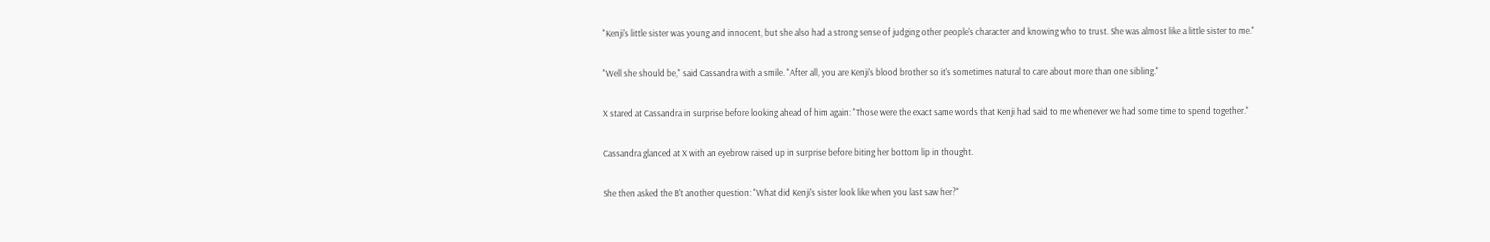"Kenji's little sister was young and innocent, but she also had a strong sense of judging other people's character and knowing who to trust. She was almost like a little sister to me."

"Well she should be," said Cassandra with a smile. "After all, you are Kenji's blood brother so it's sometimes natural to care about more than one sibling."

X stared at Cassandra in surprise before looking ahead of him again: "Those were the exact same words that Kenji had said to me whenever we had some time to spend together."

Cassandra glanced at X with an eyebrow raised up in surprise before biting her bottom lip in thought.

She then asked the B't another question: "What did Kenji's sister look like when you last saw her?"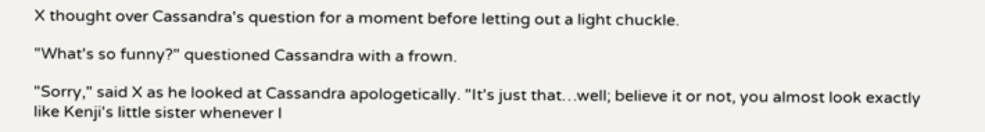X thought over Cassandra's question for a moment before letting out a light chuckle.

"What's so funny?" questioned Cassandra with a frown.

"Sorry," said X as he looked at Cassandra apologetically. "It's just that…well; believe it or not, you almost look exactly like Kenji's little sister whenever I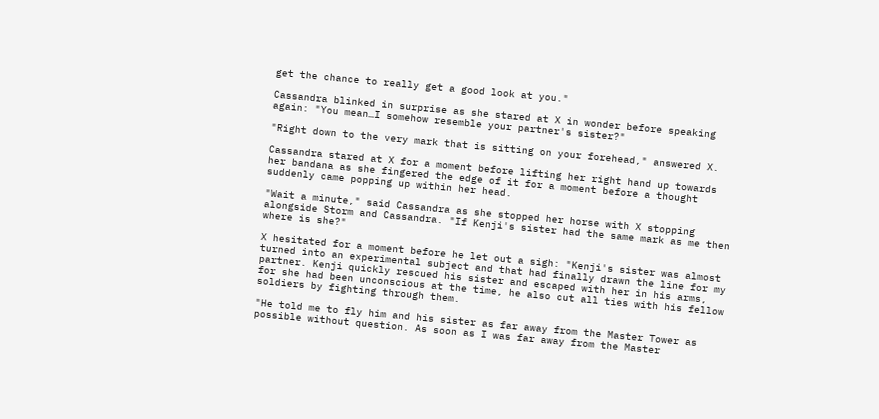get the chance to really get a good look at you."

Cassandra blinked in surprise as she stared at X in wonder before speaking again: "You mean…I somehow resemble your partner's sister?"

"Right down to the very mark that is sitting on your forehead," answered X.

Cassandra stared at X for a moment before lifting her right hand up towards her bandana as she fingered the edge of it for a moment before a thought suddenly came popping up within her head.

"Wait a minute," said Cassandra as she stopped her horse with X stopping alongside Storm and Cassandra. "If Kenji's sister had the same mark as me then where is she?"

X hesitated for a moment before he let out a sigh: "Kenji's sister was almost turned into an experimental subject and that had finally drawn the line for my partner. Kenji quickly rescued his sister and escaped with her in his arms, for she had been unconscious at the time, he also cut all ties with his fellow soldiers by fighting through them.

"He told me to fly him and his sister as far away from the Master Tower as possible without question. As soon as I was far away from the Master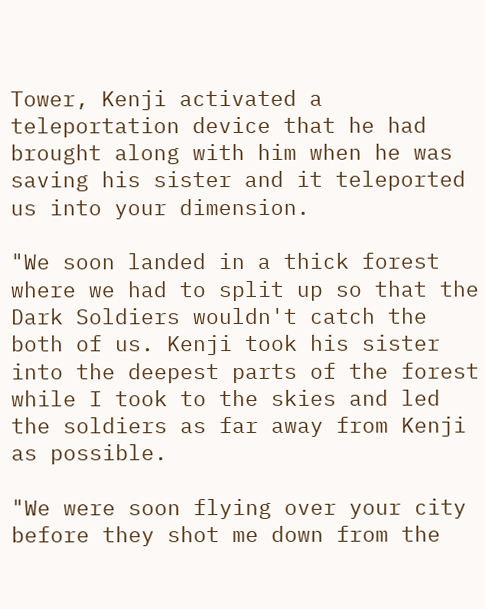Tower, Kenji activated a teleportation device that he had brought along with him when he was saving his sister and it teleported us into your dimension.

"We soon landed in a thick forest where we had to split up so that the Dark Soldiers wouldn't catch the both of us. Kenji took his sister into the deepest parts of the forest while I took to the skies and led the soldiers as far away from Kenji as possible.

"We were soon flying over your city before they shot me down from the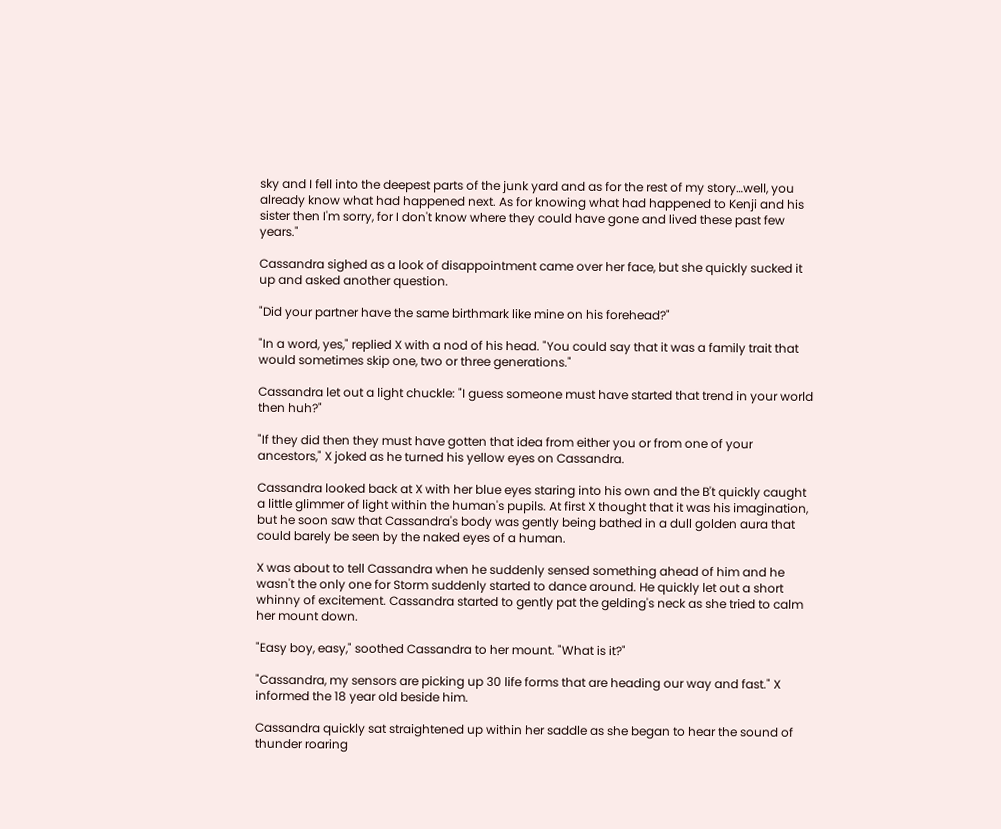sky and I fell into the deepest parts of the junk yard and as for the rest of my story…well, you already know what had happened next. As for knowing what had happened to Kenji and his sister then I'm sorry, for I don't know where they could have gone and lived these past few years."

Cassandra sighed as a look of disappointment came over her face, but she quickly sucked it up and asked another question.

"Did your partner have the same birthmark like mine on his forehead?"

"In a word, yes," replied X with a nod of his head. "You could say that it was a family trait that would sometimes skip one, two or three generations."

Cassandra let out a light chuckle: "I guess someone must have started that trend in your world then huh?"

"If they did then they must have gotten that idea from either you or from one of your ancestors," X joked as he turned his yellow eyes on Cassandra.

Cassandra looked back at X with her blue eyes staring into his own and the B't quickly caught a little glimmer of light within the human's pupils. At first X thought that it was his imagination, but he soon saw that Cassandra's body was gently being bathed in a dull golden aura that could barely be seen by the naked eyes of a human.

X was about to tell Cassandra when he suddenly sensed something ahead of him and he wasn't the only one for Storm suddenly started to dance around. He quickly let out a short whinny of excitement. Cassandra started to gently pat the gelding's neck as she tried to calm her mount down.

"Easy boy, easy," soothed Cassandra to her mount. "What is it?"

"Cassandra, my sensors are picking up 30 life forms that are heading our way and fast." X informed the 18 year old beside him.

Cassandra quickly sat straightened up within her saddle as she began to hear the sound of thunder roaring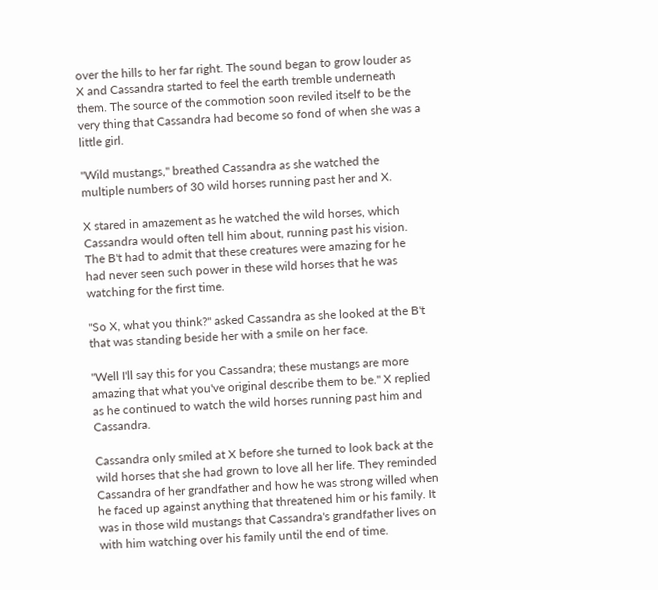over the hills to her far right. The sound began to grow louder as X and Cassandra started to feel the earth tremble underneath them. The source of the commotion soon reviled itself to be the very thing that Cassandra had become so fond of when she was a little girl.

"Wild mustangs," breathed Cassandra as she watched the multiple numbers of 30 wild horses running past her and X.

X stared in amazement as he watched the wild horses, which Cassandra would often tell him about, running past his vision. The B't had to admit that these creatures were amazing for he had never seen such power in these wild horses that he was watching for the first time.

"So X, what you think?" asked Cassandra as she looked at the B't that was standing beside her with a smile on her face.

"Well I'll say this for you Cassandra; these mustangs are more amazing that what you've original describe them to be." X replied as he continued to watch the wild horses running past him and Cassandra.

Cassandra only smiled at X before she turned to look back at the wild horses that she had grown to love all her life. They reminded Cassandra of her grandfather and how he was strong willed when he faced up against anything that threatened him or his family. It was in those wild mustangs that Cassandra's grandfather lives on with him watching over his family until the end of time.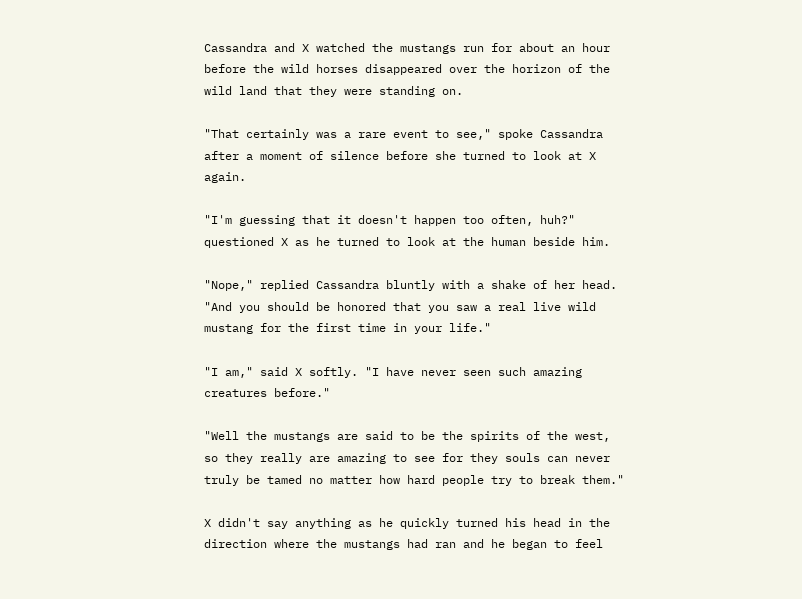Cassandra and X watched the mustangs run for about an hour before the wild horses disappeared over the horizon of the wild land that they were standing on.

"That certainly was a rare event to see," spoke Cassandra after a moment of silence before she turned to look at X again.

"I'm guessing that it doesn't happen too often, huh?" questioned X as he turned to look at the human beside him.

"Nope," replied Cassandra bluntly with a shake of her head. "And you should be honored that you saw a real live wild mustang for the first time in your life."

"I am," said X softly. "I have never seen such amazing creatures before."

"Well the mustangs are said to be the spirits of the west, so they really are amazing to see for they souls can never truly be tamed no matter how hard people try to break them."

X didn't say anything as he quickly turned his head in the direction where the mustangs had ran and he began to feel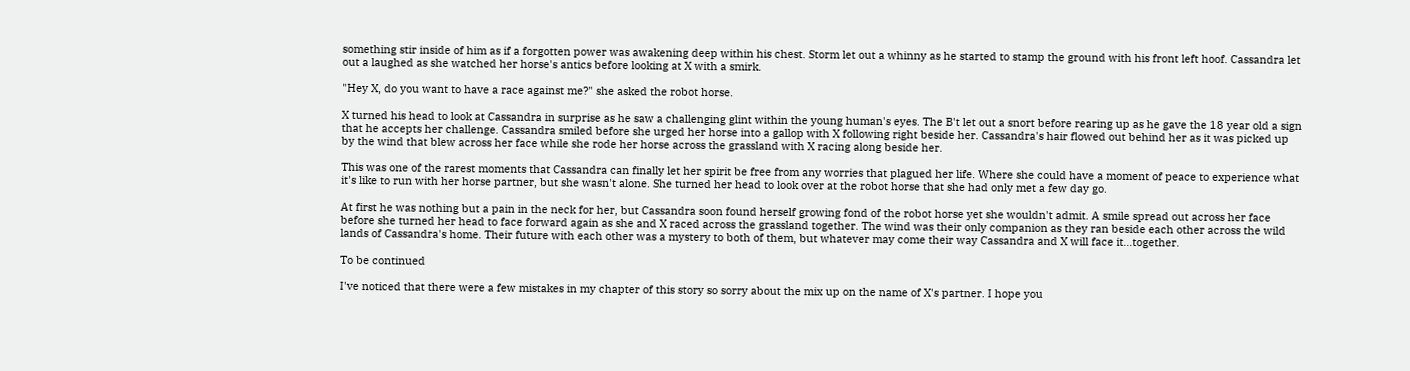something stir inside of him as if a forgotten power was awakening deep within his chest. Storm let out a whinny as he started to stamp the ground with his front left hoof. Cassandra let out a laughed as she watched her horse's antics before looking at X with a smirk.

"Hey X, do you want to have a race against me?" she asked the robot horse.

X turned his head to look at Cassandra in surprise as he saw a challenging glint within the young human's eyes. The B't let out a snort before rearing up as he gave the 18 year old a sign that he accepts her challenge. Cassandra smiled before she urged her horse into a gallop with X following right beside her. Cassandra's hair flowed out behind her as it was picked up by the wind that blew across her face while she rode her horse across the grassland with X racing along beside her.

This was one of the rarest moments that Cassandra can finally let her spirit be free from any worries that plagued her life. Where she could have a moment of peace to experience what it's like to run with her horse partner, but she wasn't alone. She turned her head to look over at the robot horse that she had only met a few day go.

At first he was nothing but a pain in the neck for her, but Cassandra soon found herself growing fond of the robot horse yet she wouldn't admit. A smile spread out across her face before she turned her head to face forward again as she and X raced across the grassland together. The wind was their only companion as they ran beside each other across the wild lands of Cassandra's home. Their future with each other was a mystery to both of them, but whatever may come their way Cassandra and X will face it…together.

To be continued

I've noticed that there were a few mistakes in my chapter of this story so sorry about the mix up on the name of X's partner. I hope you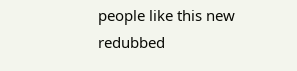people like this new redubbed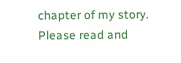chapter of my story. Please read and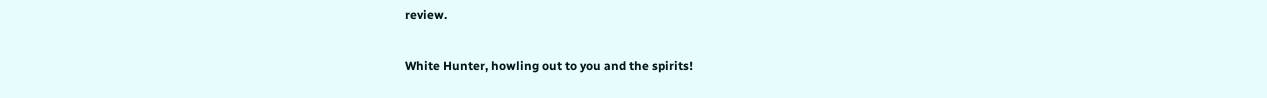review.

White Hunter, howling out to you and the spirits!